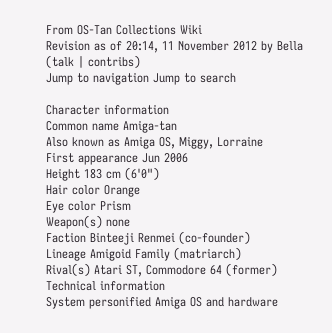From OS-Tan Collections Wiki
Revision as of 20:14, 11 November 2012 by Bella (talk | contribs)
Jump to navigation Jump to search

Character information
Common name Amiga-tan
Also known as Amiga OS, Miggy, Lorraine
First appearance Jun 2006
Height 183 cm (6'0")
Hair color Orange
Eye color Prism
Weapon(s) none
Faction Binteeji Renmei (co-founder)
Lineage Amigoid Family (matriarch)
Rival(s) Atari ST, Commodore 64 (former)
Technical information
System personified Amiga OS and hardware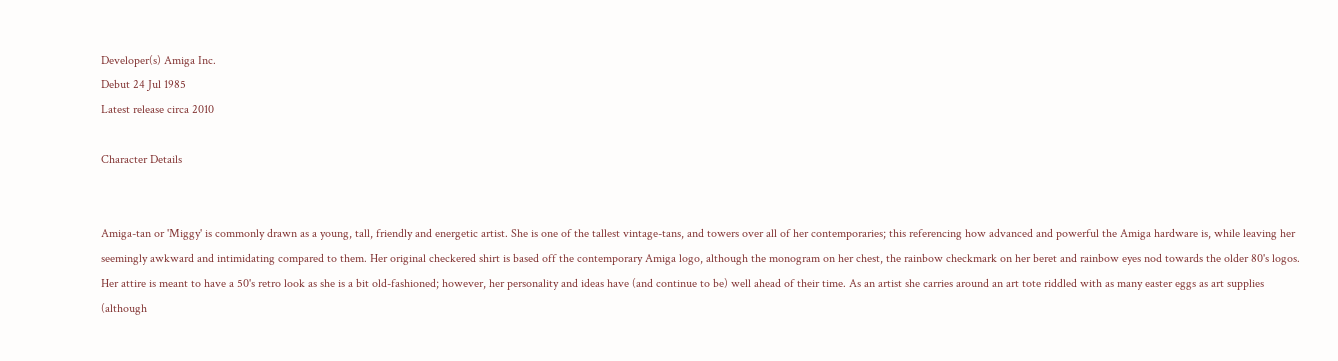Developer(s) Amiga Inc.
Debut 24 Jul 1985
Latest release circa 2010

Character Details


Amiga-tan or 'Miggy' is commonly drawn as a young, tall, friendly and energetic artist. She is one of the tallest vintage-tans, and towers over all of her contemporaries; this referencing how advanced and powerful the Amiga hardware is, while leaving her seemingly awkward and intimidating compared to them. Her original checkered shirt is based off the contemporary Amiga logo, although the monogram on her chest, the rainbow checkmark on her beret and rainbow eyes nod towards the older 80's logos. Her attire is meant to have a 50's retro look as she is a bit old-fashioned; however, her personality and ideas have (and continue to be) well ahead of their time. As an artist she carries around an art tote riddled with as many easter eggs as art supplies (although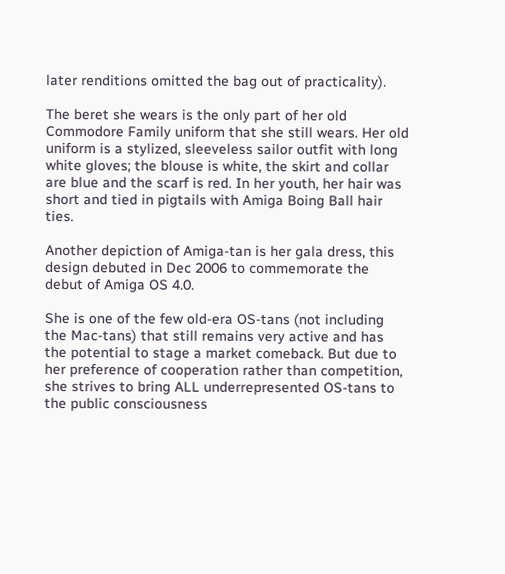later renditions omitted the bag out of practicality).

The beret she wears is the only part of her old Commodore Family uniform that she still wears. Her old uniform is a stylized, sleeveless sailor outfit with long white gloves; the blouse is white, the skirt and collar are blue and the scarf is red. In her youth, her hair was short and tied in pigtails with Amiga Boing Ball hair ties.

Another depiction of Amiga-tan is her gala dress, this design debuted in Dec 2006 to commemorate the debut of Amiga OS 4.0.

She is one of the few old-era OS-tans (not including the Mac-tans) that still remains very active and has the potential to stage a market comeback. But due to her preference of cooperation rather than competition, she strives to bring ALL underrepresented OS-tans to the public consciousness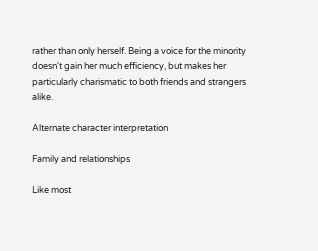rather than only herself. Being a voice for the minority doesn't gain her much efficiency, but makes her particularly charismatic to both friends and strangers alike.

Alternate character interpretation

Family and relationships

Like most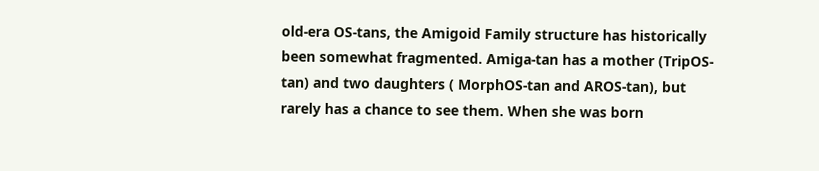old-era OS-tans, the Amigoid Family structure has historically been somewhat fragmented. Amiga-tan has a mother (TripOS-tan) and two daughters ( MorphOS-tan and AROS-tan), but rarely has a chance to see them. When she was born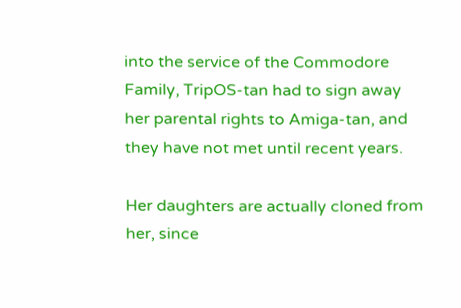into the service of the Commodore Family, TripOS-tan had to sign away her parental rights to Amiga-tan, and they have not met until recent years.

Her daughters are actually cloned from her, since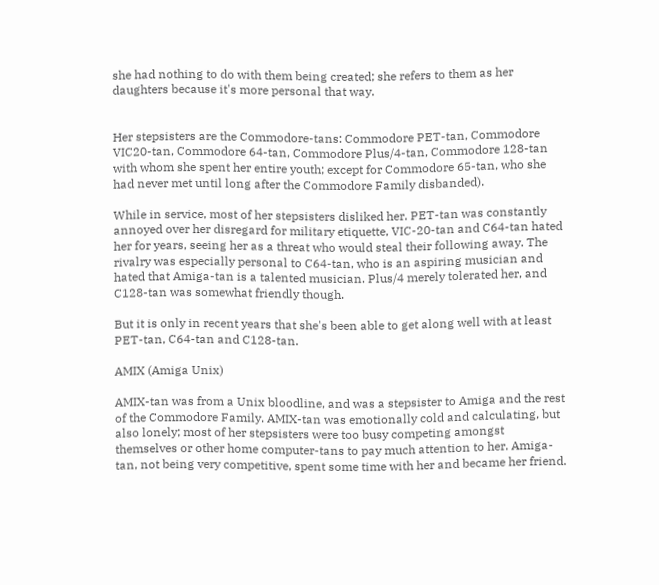she had nothing to do with them being created; she refers to them as her daughters because it's more personal that way.


Her stepsisters are the Commodore-tans: Commodore PET-tan, Commodore VIC20-tan, Commodore 64-tan, Commodore Plus/4-tan, Commodore 128-tan with whom she spent her entire youth; except for Commodore 65-tan, who she had never met until long after the Commodore Family disbanded).

While in service, most of her stepsisters disliked her. PET-tan was constantly annoyed over her disregard for military etiquette, VIC-20-tan and C64-tan hated her for years, seeing her as a threat who would steal their following away. The rivalry was especially personal to C64-tan, who is an aspiring musician and hated that Amiga-tan is a talented musician. Plus/4 merely tolerated her, and C128-tan was somewhat friendly though.

But it is only in recent years that she's been able to get along well with at least PET-tan, C64-tan and C128-tan.

AMIX (Amiga Unix)

AMIX-tan was from a Unix bloodline, and was a stepsister to Amiga and the rest of the Commodore Family. AMIX-tan was emotionally cold and calculating, but also lonely; most of her stepsisters were too busy competing amongst themselves or other home computer-tans to pay much attention to her. Amiga-tan, not being very competitive, spent some time with her and became her friend.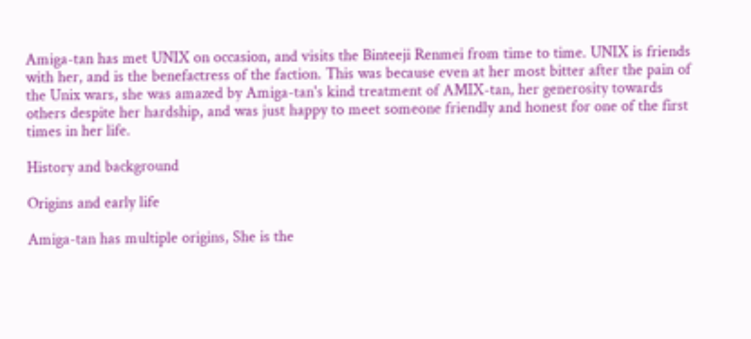Amiga-tan has met UNIX on occasion, and visits the Binteeji Renmei from time to time. UNIX is friends with her, and is the benefactress of the faction. This was because even at her most bitter after the pain of the Unix wars, she was amazed by Amiga-tan's kind treatment of AMIX-tan, her generosity towards others despite her hardship, and was just happy to meet someone friendly and honest for one of the first times in her life.

History and background

Origins and early life

Amiga-tan has multiple origins, She is the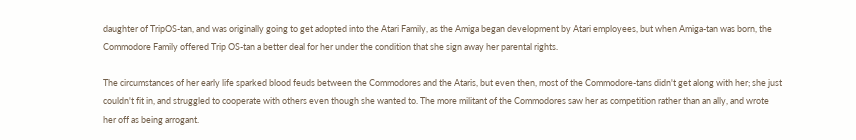daughter of TripOS-tan, and was originally going to get adopted into the Atari Family, as the Amiga began development by Atari employees, but when Amiga-tan was born, the Commodore Family offered Trip OS-tan a better deal for her under the condition that she sign away her parental rights.

The circumstances of her early life sparked blood feuds between the Commodores and the Ataris, but even then, most of the Commodore-tans didn't get along with her; she just couldn't fit in, and struggled to cooperate with others even though she wanted to. The more militant of the Commodores saw her as competition rather than an ally, and wrote her off as being arrogant.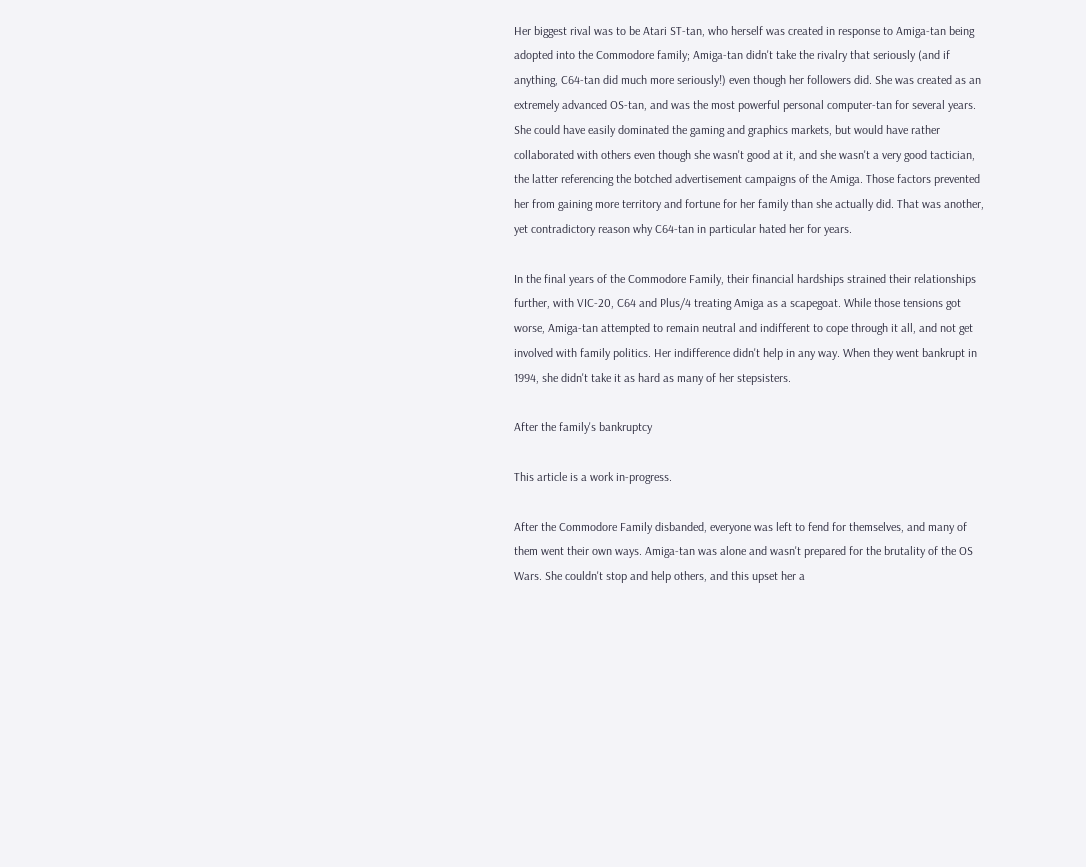Her biggest rival was to be Atari ST-tan, who herself was created in response to Amiga-tan being adopted into the Commodore family; Amiga-tan didn't take the rivalry that seriously (and if anything, C64-tan did much more seriously!) even though her followers did. She was created as an extremely advanced OS-tan, and was the most powerful personal computer-tan for several years. She could have easily dominated the gaming and graphics markets, but would have rather collaborated with others even though she wasn't good at it, and she wasn't a very good tactician, the latter referencing the botched advertisement campaigns of the Amiga. Those factors prevented her from gaining more territory and fortune for her family than she actually did. That was another, yet contradictory reason why C64-tan in particular hated her for years.

In the final years of the Commodore Family, their financial hardships strained their relationships further, with VIC-20, C64 and Plus/4 treating Amiga as a scapegoat. While those tensions got worse, Amiga-tan attempted to remain neutral and indifferent to cope through it all, and not get involved with family politics. Her indifference didn't help in any way. When they went bankrupt in 1994, she didn't take it as hard as many of her stepsisters.

After the family's bankruptcy

This article is a work in-progress.

After the Commodore Family disbanded, everyone was left to fend for themselves, and many of them went their own ways. Amiga-tan was alone and wasn't prepared for the brutality of the OS Wars. She couldn't stop and help others, and this upset her a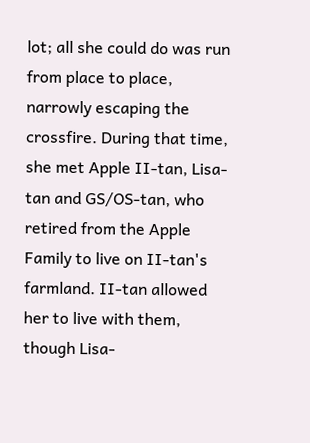lot; all she could do was run from place to place, narrowly escaping the crossfire. During that time, she met Apple II-tan, Lisa-tan and GS/OS-tan, who retired from the Apple Family to live on II-tan's farmland. II-tan allowed her to live with them, though Lisa-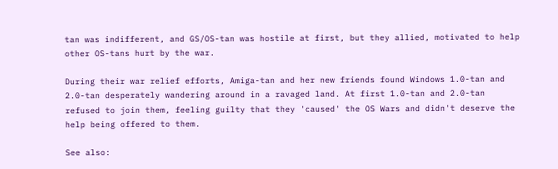tan was indifferent, and GS/OS-tan was hostile at first, but they allied, motivated to help other OS-tans hurt by the war.

During their war relief efforts, Amiga-tan and her new friends found Windows 1.0-tan and 2.0-tan desperately wandering around in a ravaged land. At first 1.0-tan and 2.0-tan refused to join them, feeling guilty that they 'caused' the OS Wars and didn't deserve the help being offered to them.

See also: